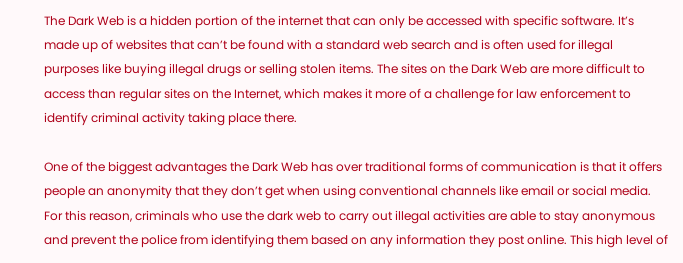The Dark Web is a hidden portion of the internet that can only be accessed with specific software. It’s made up of websites that can’t be found with a standard web search and is often used for illegal purposes like buying illegal drugs or selling stolen items. The sites on the Dark Web are more difficult to access than regular sites on the Internet, which makes it more of a challenge for law enforcement to identify criminal activity taking place there.

One of the biggest advantages the Dark Web has over traditional forms of communication is that it offers people an anonymity that they don’t get when using conventional channels like email or social media. For this reason, criminals who use the dark web to carry out illegal activities are able to stay anonymous and prevent the police from identifying them based on any information they post online. This high level of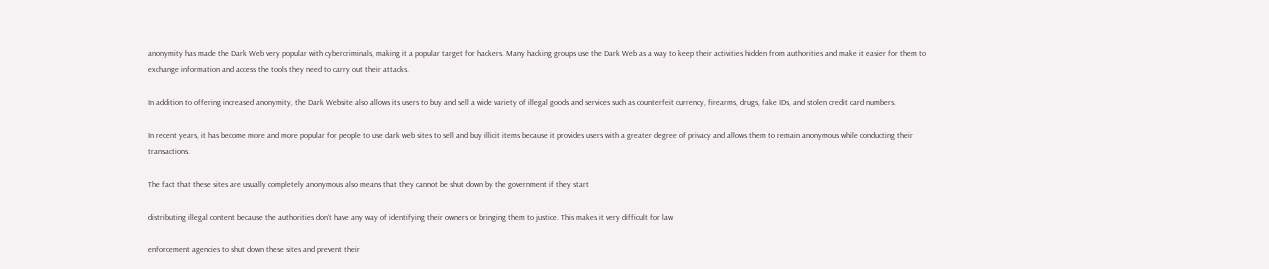anonymity has made the Dark Web very popular with cybercriminals, making it a popular target for hackers. Many hacking groups use the Dark Web as a way to keep their activities hidden from authorities and make it easier for them to exchange information and access the tools they need to carry out their attacks.

In addition to offering increased anonymity, the Dark Website also allows its users to buy and sell a wide variety of illegal goods and services such as counterfeit currency, firearms, drugs, fake IDs, and stolen credit card numbers.

In recent years, it has become more and more popular for people to use dark web sites to sell and buy illicit items because it provides users with a greater degree of privacy and allows them to remain anonymous while conducting their transactions.

The fact that these sites are usually completely anonymous also means that they cannot be shut down by the government if they start

distributing illegal content because the authorities don’t have any way of identifying their owners or bringing them to justice. This makes it very difficult for law

enforcement agencies to shut down these sites and prevent their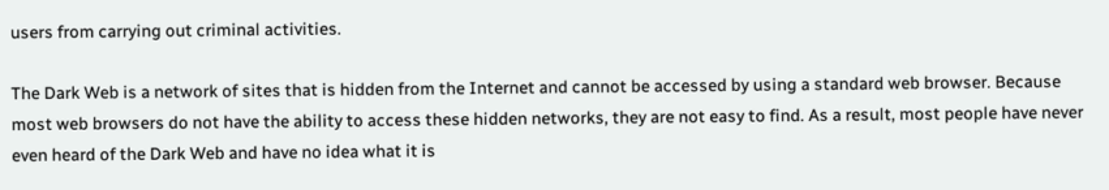users from carrying out criminal activities.

The Dark Web is a network of sites that is hidden from the Internet and cannot be accessed by using a standard web browser. Because most web browsers do not have the ability to access these hidden networks, they are not easy to find. As a result, most people have never even heard of the Dark Web and have no idea what it is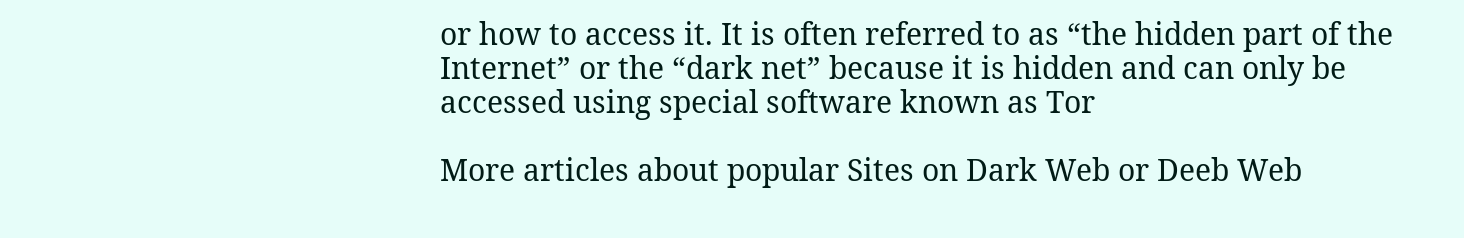or how to access it. It is often referred to as “the hidden part of the Internet” or the “dark net” because it is hidden and can only be accessed using special software known as Tor

More articles about popular Sites on Dark Web or Deeb Web